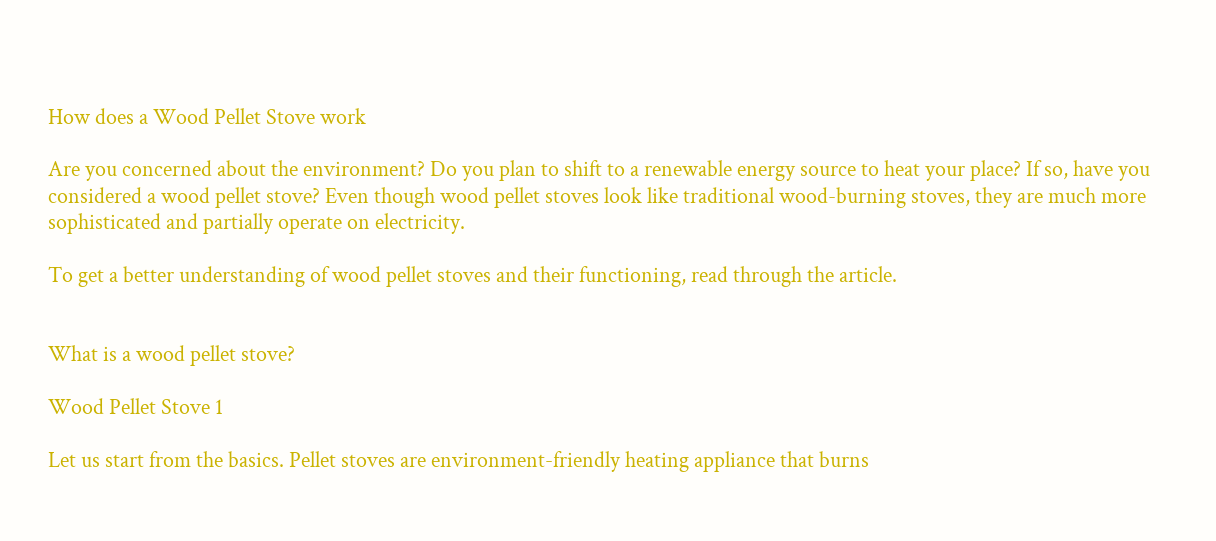How does a Wood Pellet Stove work

Are you concerned about the environment? Do you plan to shift to a renewable energy source to heat your place? If so, have you considered a wood pellet stove? Even though wood pellet stoves look like traditional wood-burning stoves, they are much more sophisticated and partially operate on electricity.

To get a better understanding of wood pellet stoves and their functioning, read through the article.


What is a wood pellet stove?

Wood Pellet Stove 1

Let us start from the basics. Pellet stoves are environment-friendly heating appliance that burns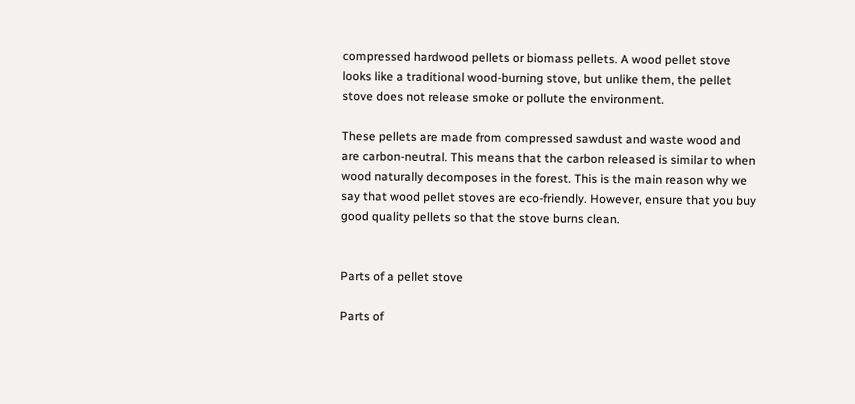compressed hardwood pellets or biomass pellets. A wood pellet stove looks like a traditional wood-burning stove, but unlike them, the pellet stove does not release smoke or pollute the environment.

These pellets are made from compressed sawdust and waste wood and are carbon-neutral. This means that the carbon released is similar to when wood naturally decomposes in the forest. This is the main reason why we say that wood pellet stoves are eco-friendly. However, ensure that you buy good quality pellets so that the stove burns clean.


Parts of a pellet stove

Parts of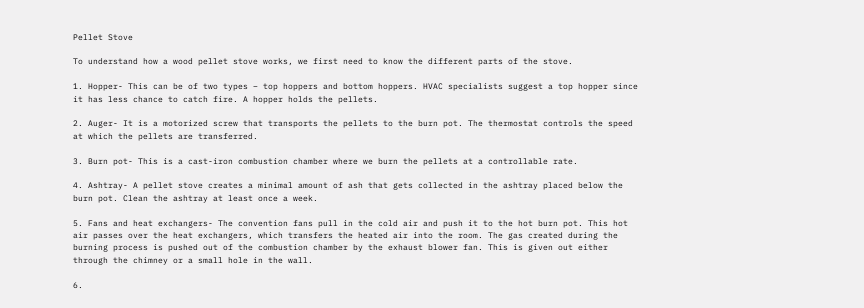Pellet Stove

To understand how a wood pellet stove works, we first need to know the different parts of the stove.

1. Hopper- This can be of two types – top hoppers and bottom hoppers. HVAC specialists suggest a top hopper since it has less chance to catch fire. A hopper holds the pellets.

2. Auger- It is a motorized screw that transports the pellets to the burn pot. The thermostat controls the speed at which the pellets are transferred.

3. Burn pot- This is a cast-iron combustion chamber where we burn the pellets at a controllable rate.

4. Ashtray- A pellet stove creates a minimal amount of ash that gets collected in the ashtray placed below the burn pot. Clean the ashtray at least once a week.

5. Fans and heat exchangers- The convention fans pull in the cold air and push it to the hot burn pot. This hot air passes over the heat exchangers, which transfers the heated air into the room. The gas created during the burning process is pushed out of the combustion chamber by the exhaust blower fan. This is given out either through the chimney or a small hole in the wall.

6.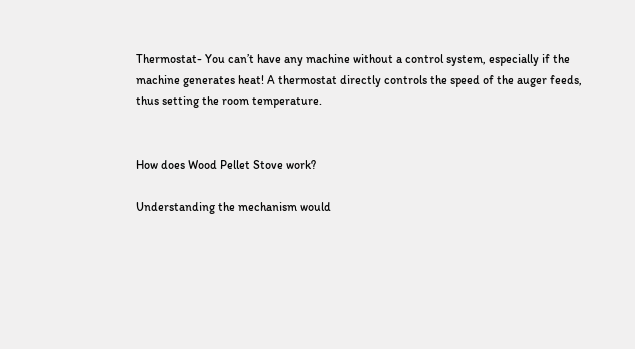Thermostat- You can’t have any machine without a control system, especially if the machine generates heat! A thermostat directly controls the speed of the auger feeds, thus setting the room temperature.


How does Wood Pellet Stove work?

Understanding the mechanism would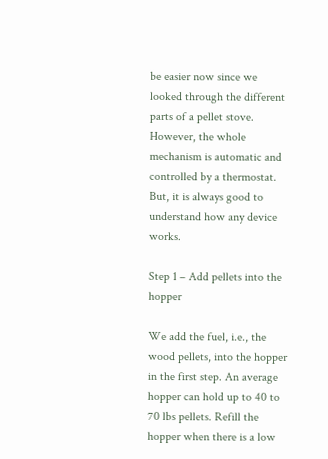be easier now since we looked through the different parts of a pellet stove. However, the whole mechanism is automatic and controlled by a thermostat. But, it is always good to understand how any device works.

Step 1 – Add pellets into the hopper

We add the fuel, i.e., the wood pellets, into the hopper in the first step. An average hopper can hold up to 40 to 70 lbs pellets. Refill the hopper when there is a low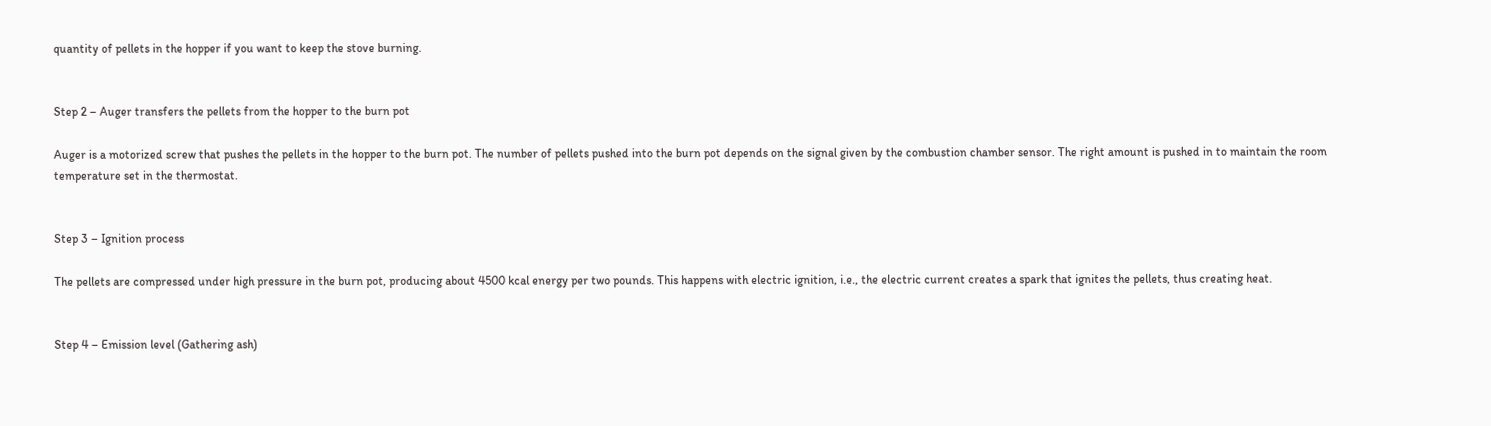quantity of pellets in the hopper if you want to keep the stove burning.


Step 2 – Auger transfers the pellets from the hopper to the burn pot

Auger is a motorized screw that pushes the pellets in the hopper to the burn pot. The number of pellets pushed into the burn pot depends on the signal given by the combustion chamber sensor. The right amount is pushed in to maintain the room temperature set in the thermostat.


Step 3 – Ignition process

The pellets are compressed under high pressure in the burn pot, producing about 4500 kcal energy per two pounds. This happens with electric ignition, i.e., the electric current creates a spark that ignites the pellets, thus creating heat.


Step 4 – Emission level (Gathering ash)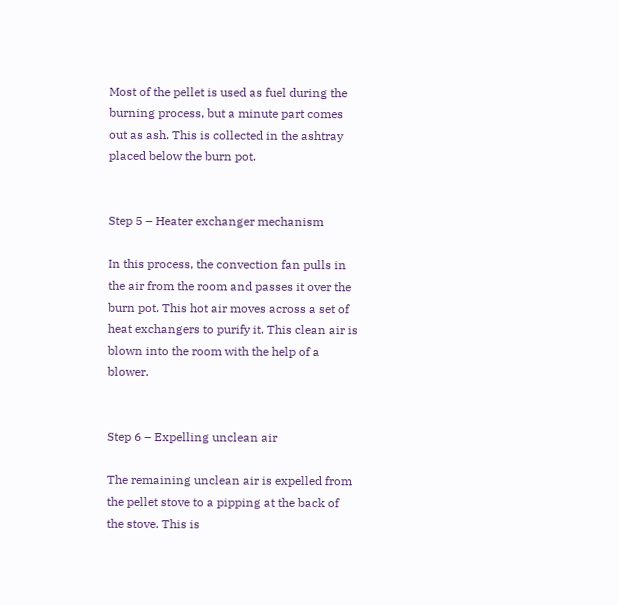Most of the pellet is used as fuel during the burning process, but a minute part comes out as ash. This is collected in the ashtray placed below the burn pot.


Step 5 – Heater exchanger mechanism

In this process, the convection fan pulls in the air from the room and passes it over the burn pot. This hot air moves across a set of heat exchangers to purify it. This clean air is blown into the room with the help of a blower.


Step 6 – Expelling unclean air

The remaining unclean air is expelled from the pellet stove to a pipping at the back of the stove. This is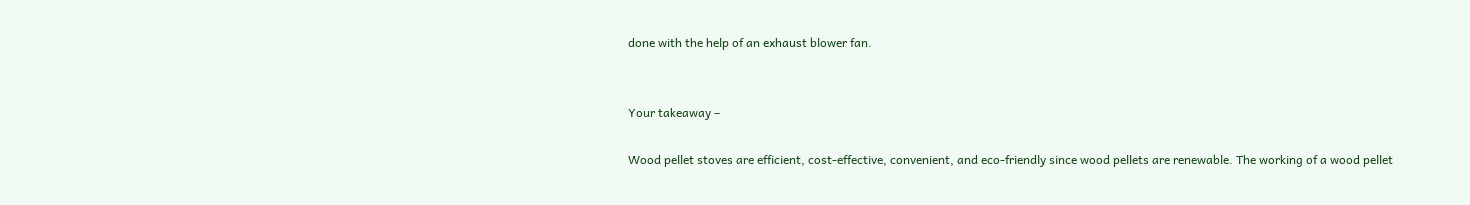done with the help of an exhaust blower fan.


Your takeaway –

Wood pellet stoves are efficient, cost-effective, convenient, and eco-friendly since wood pellets are renewable. The working of a wood pellet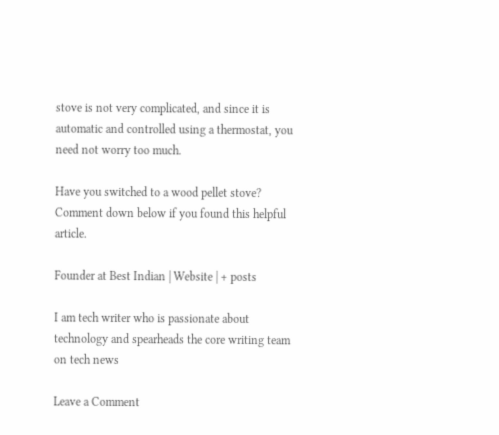stove is not very complicated, and since it is automatic and controlled using a thermostat, you need not worry too much.

Have you switched to a wood pellet stove? Comment down below if you found this helpful article.

Founder at Best Indian | Website | + posts

I am tech writer who is passionate about technology and spearheads the core writing team on tech news

Leave a Comment